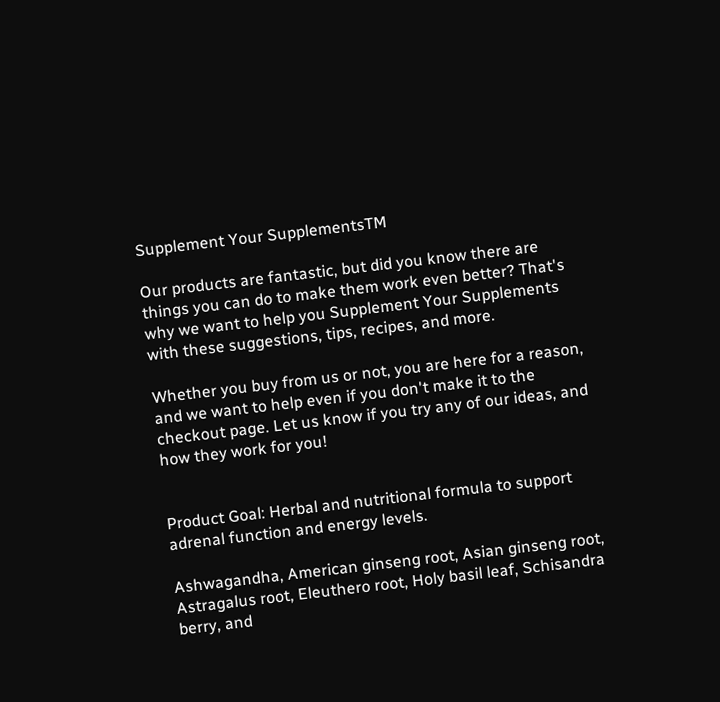Supplement Your SupplementsTM

Our products are fantastic, but did you know there are things you can do to make them work even better? That's why we want to help you Supplement Your Supplements with these suggestions, tips, recipes, and more.

Whether you buy from us or not, you are here for a reason, and we want to help even if you don't make it to the checkout page. Let us know if you try any of our ideas, and how they work for you!


Product Goal: Herbal and nutritional formula to support adrenal function and energy levels.

Ashwagandha, American ginseng root, Asian ginseng root, Astragalus root, Eleuthero root, Holy basil leaf, Schisandra berry, and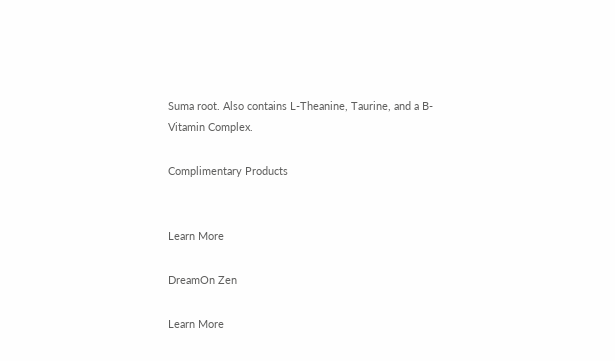Suma root. Also contains L-Theanine, Taurine, and a B-Vitamin Complex.

Complimentary Products


Learn More

DreamOn Zen

Learn More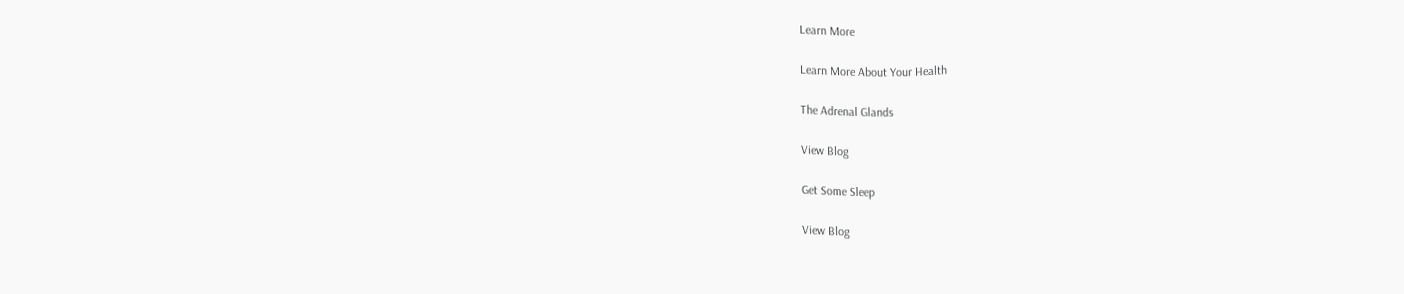Learn More

Learn More About Your Health

The Adrenal Glands

View Blog

Get Some Sleep

View Blog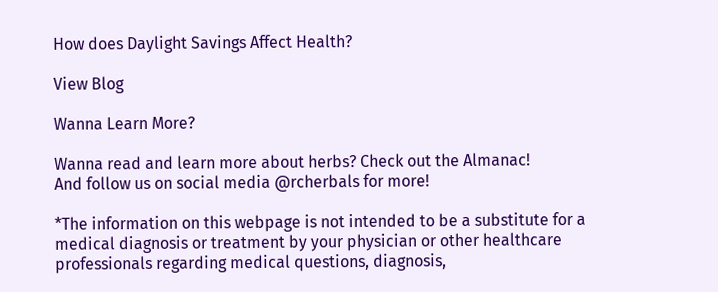How does Daylight Savings Affect Health?

View Blog

Wanna Learn More?

Wanna read and learn more about herbs? Check out the Almanac!
And follow us on social media @rcherbals for more!

*The information on this webpage is not intended to be a substitute for a medical diagnosis or treatment by your physician or other healthcare professionals regarding medical questions, diagnosis,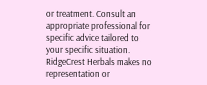or treatment. Consult an appropriate professional for specific advice tailored to your specific situation. RidgeCrest Herbals makes no representation or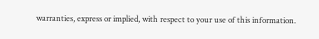warranties, express or implied, with respect to your use of this information.